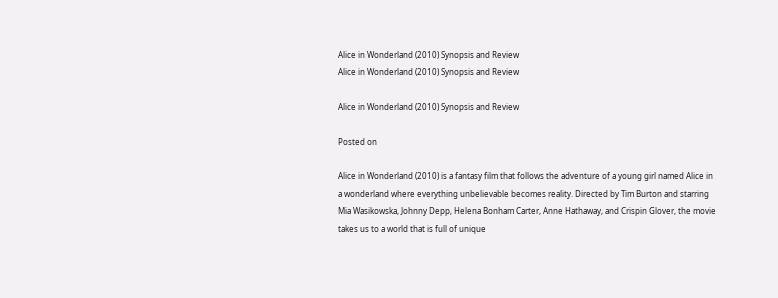Alice in Wonderland (2010) Synopsis and Review
Alice in Wonderland (2010) Synopsis and Review

Alice in Wonderland (2010) Synopsis and Review

Posted on

Alice in Wonderland (2010) is a fantasy film that follows the adventure of a young girl named Alice in a wonderland where everything unbelievable becomes reality. Directed by Tim Burton and starring Mia Wasikowska, Johnny Depp, Helena Bonham Carter, Anne Hathaway, and Crispin Glover, the movie takes us to a world that is full of unique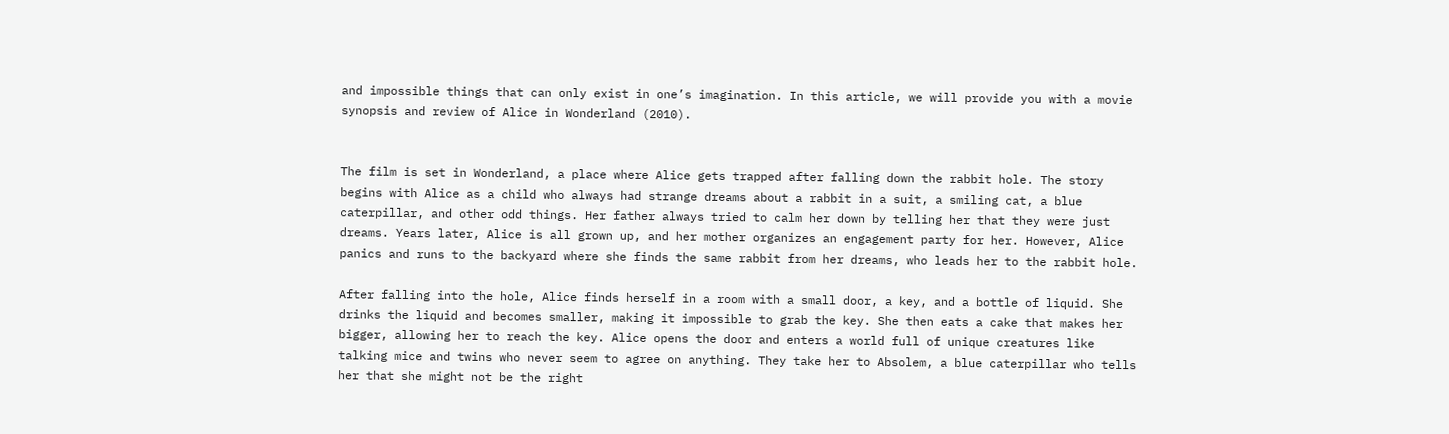and impossible things that can only exist in one’s imagination. In this article, we will provide you with a movie synopsis and review of Alice in Wonderland (2010).


The film is set in Wonderland, a place where Alice gets trapped after falling down the rabbit hole. The story begins with Alice as a child who always had strange dreams about a rabbit in a suit, a smiling cat, a blue caterpillar, and other odd things. Her father always tried to calm her down by telling her that they were just dreams. Years later, Alice is all grown up, and her mother organizes an engagement party for her. However, Alice panics and runs to the backyard where she finds the same rabbit from her dreams, who leads her to the rabbit hole.

After falling into the hole, Alice finds herself in a room with a small door, a key, and a bottle of liquid. She drinks the liquid and becomes smaller, making it impossible to grab the key. She then eats a cake that makes her bigger, allowing her to reach the key. Alice opens the door and enters a world full of unique creatures like talking mice and twins who never seem to agree on anything. They take her to Absolem, a blue caterpillar who tells her that she might not be the right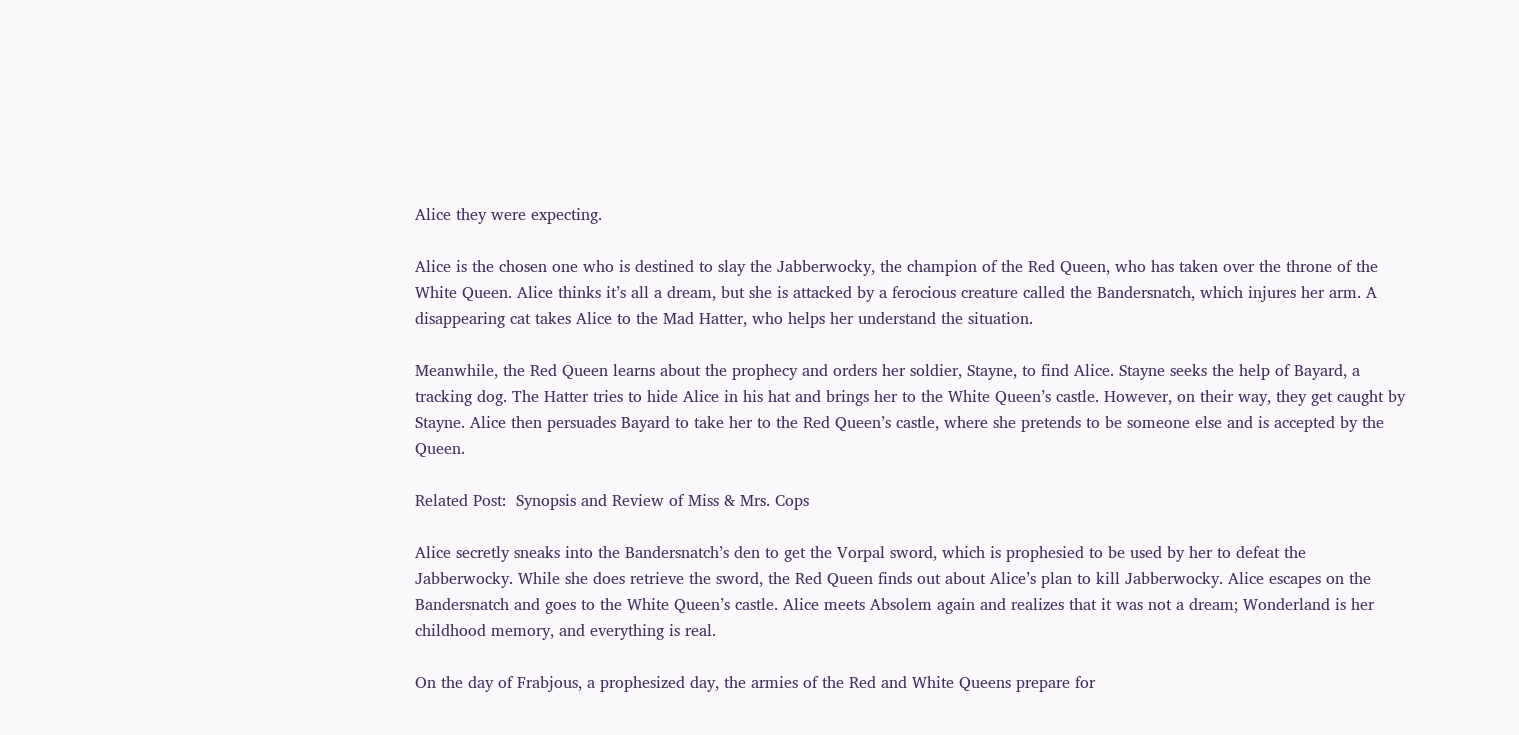Alice they were expecting.

Alice is the chosen one who is destined to slay the Jabberwocky, the champion of the Red Queen, who has taken over the throne of the White Queen. Alice thinks it’s all a dream, but she is attacked by a ferocious creature called the Bandersnatch, which injures her arm. A disappearing cat takes Alice to the Mad Hatter, who helps her understand the situation.

Meanwhile, the Red Queen learns about the prophecy and orders her soldier, Stayne, to find Alice. Stayne seeks the help of Bayard, a tracking dog. The Hatter tries to hide Alice in his hat and brings her to the White Queen’s castle. However, on their way, they get caught by Stayne. Alice then persuades Bayard to take her to the Red Queen’s castle, where she pretends to be someone else and is accepted by the Queen.

Related Post:  Synopsis and Review of Miss & Mrs. Cops

Alice secretly sneaks into the Bandersnatch’s den to get the Vorpal sword, which is prophesied to be used by her to defeat the Jabberwocky. While she does retrieve the sword, the Red Queen finds out about Alice’s plan to kill Jabberwocky. Alice escapes on the Bandersnatch and goes to the White Queen’s castle. Alice meets Absolem again and realizes that it was not a dream; Wonderland is her childhood memory, and everything is real.

On the day of Frabjous, a prophesized day, the armies of the Red and White Queens prepare for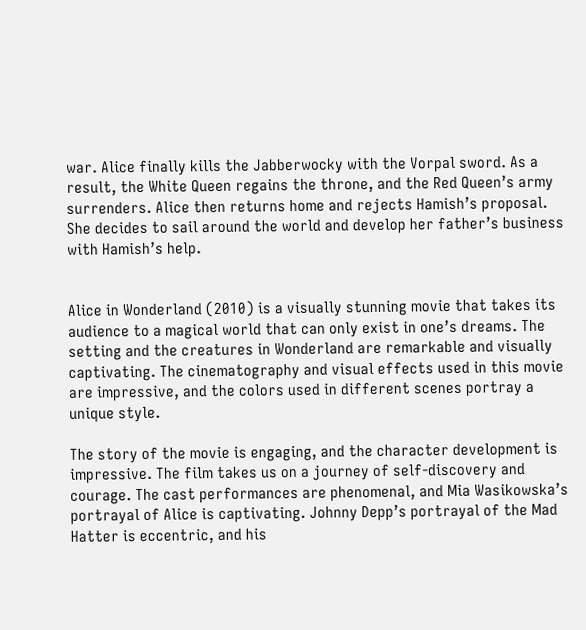war. Alice finally kills the Jabberwocky with the Vorpal sword. As a result, the White Queen regains the throne, and the Red Queen’s army surrenders. Alice then returns home and rejects Hamish’s proposal. She decides to sail around the world and develop her father’s business with Hamish’s help.


Alice in Wonderland (2010) is a visually stunning movie that takes its audience to a magical world that can only exist in one’s dreams. The setting and the creatures in Wonderland are remarkable and visually captivating. The cinematography and visual effects used in this movie are impressive, and the colors used in different scenes portray a unique style.

The story of the movie is engaging, and the character development is impressive. The film takes us on a journey of self-discovery and courage. The cast performances are phenomenal, and Mia Wasikowska’s portrayal of Alice is captivating. Johnny Depp’s portrayal of the Mad Hatter is eccentric, and his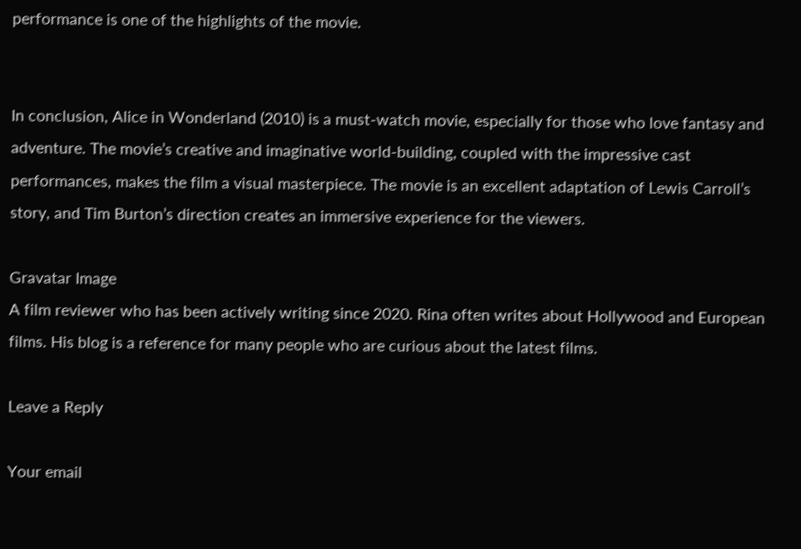performance is one of the highlights of the movie.


In conclusion, Alice in Wonderland (2010) is a must-watch movie, especially for those who love fantasy and adventure. The movie’s creative and imaginative world-building, coupled with the impressive cast performances, makes the film a visual masterpiece. The movie is an excellent adaptation of Lewis Carroll’s story, and Tim Burton’s direction creates an immersive experience for the viewers.

Gravatar Image
A film reviewer who has been actively writing since 2020. Rina often writes about Hollywood and European films. His blog is a reference for many people who are curious about the latest films.

Leave a Reply

Your email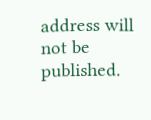address will not be published.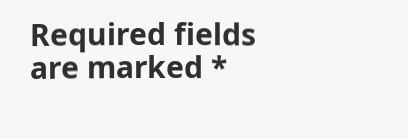Required fields are marked *